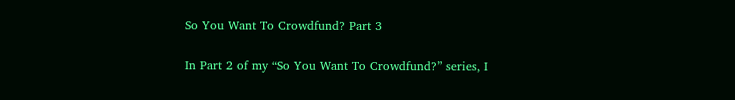So You Want To Crowdfund? Part 3

In Part 2 of my “So You Want To Crowdfund?” series, I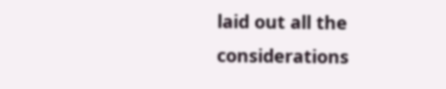laid out all the considerations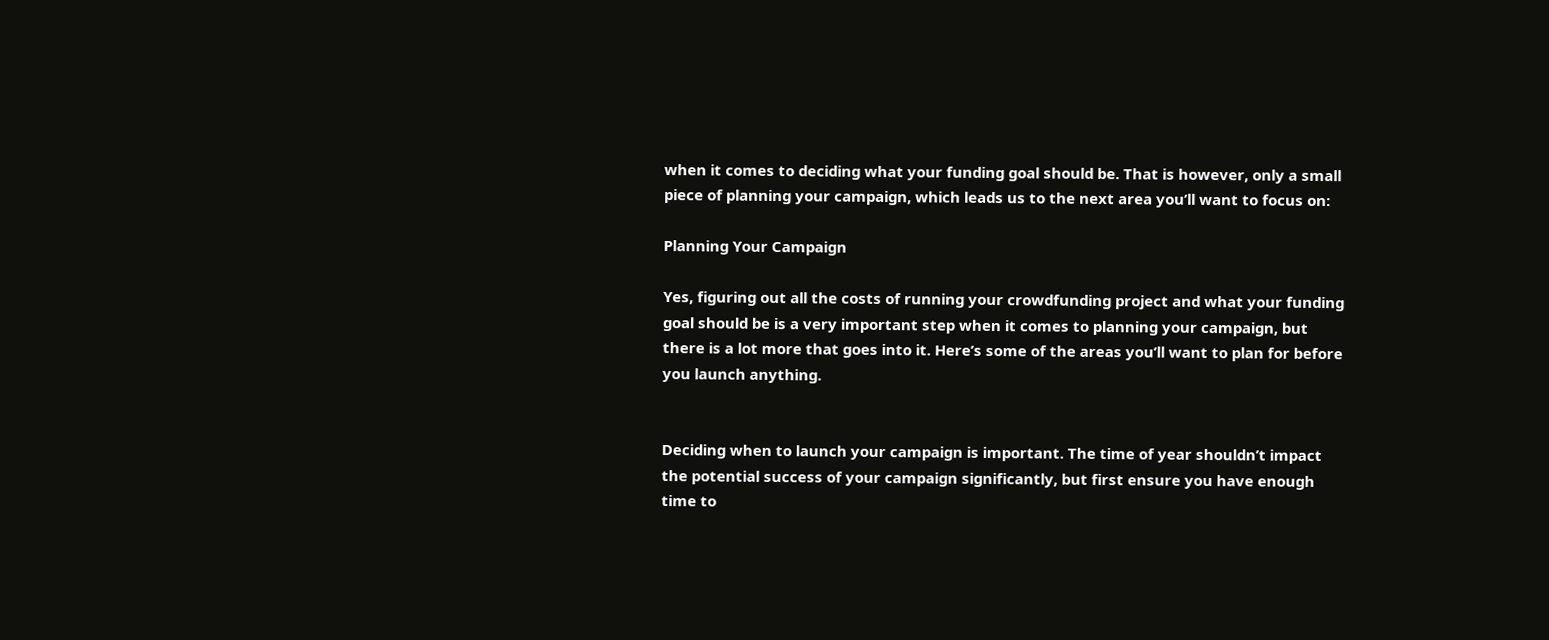when it comes to deciding what your funding goal should be. That is however, only a small piece of planning your campaign, which leads us to the next area you’ll want to focus on:

Planning Your Campaign

Yes, figuring out all the costs of running your crowdfunding project and what your funding goal should be is a very important step when it comes to planning your campaign, but there is a lot more that goes into it. Here’s some of the areas you’ll want to plan for before you launch anything.


Deciding when to launch your campaign is important. The time of year shouldn’t impact the potential success of your campaign significantly, but first ensure you have enough time to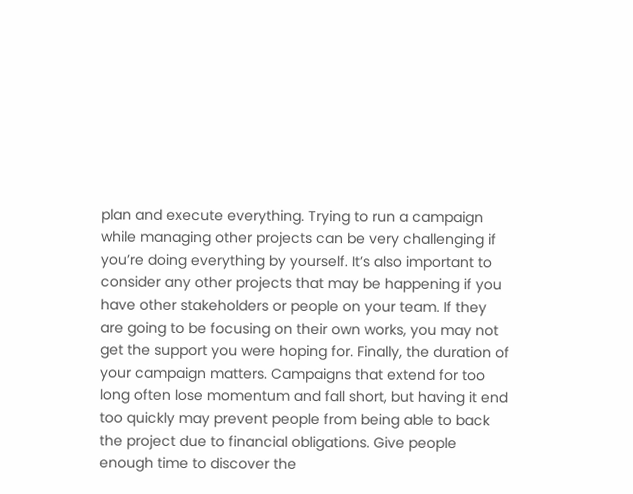plan and execute everything. Trying to run a campaign while managing other projects can be very challenging if you’re doing everything by yourself. It’s also important to consider any other projects that may be happening if you have other stakeholders or people on your team. If they are going to be focusing on their own works, you may not get the support you were hoping for. Finally, the duration of your campaign matters. Campaigns that extend for too long often lose momentum and fall short, but having it end too quickly may prevent people from being able to back the project due to financial obligations. Give people enough time to discover the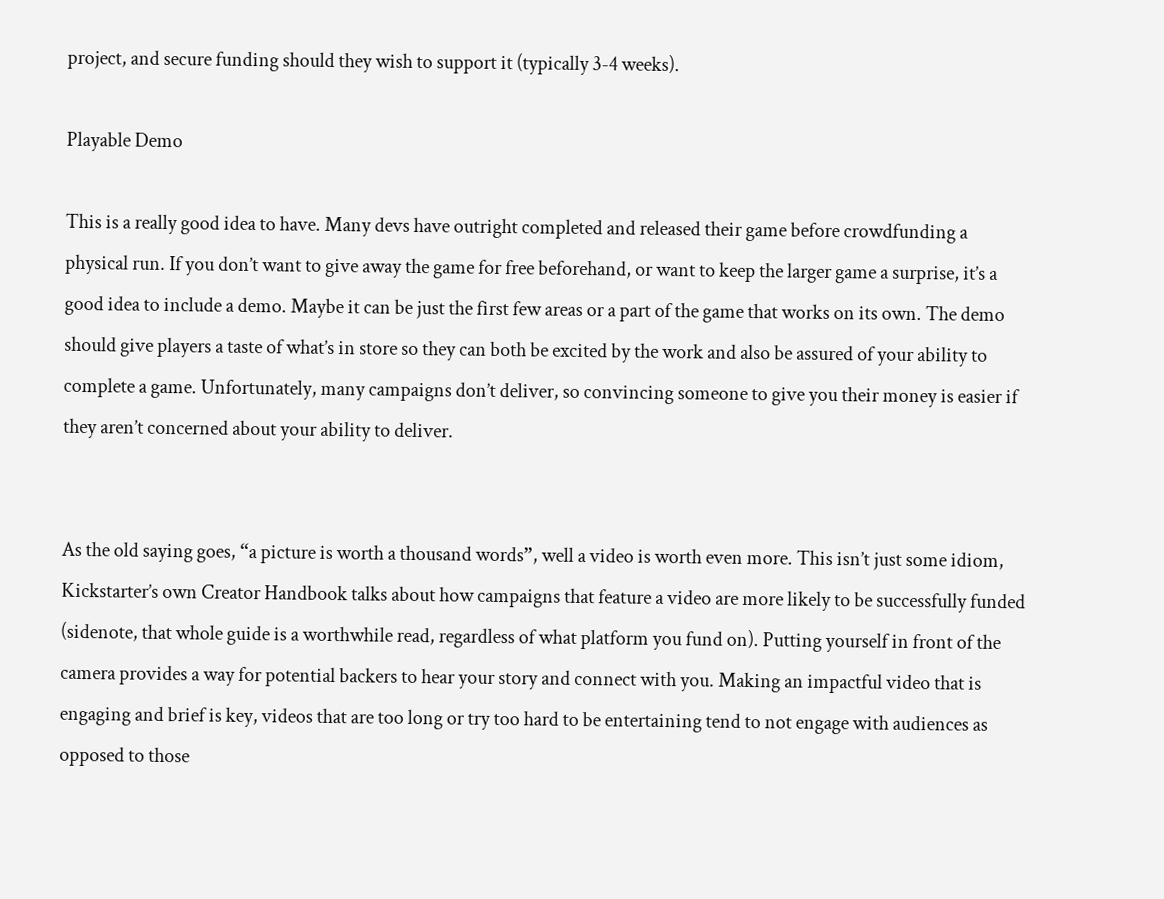project, and secure funding should they wish to support it (typically 3-4 weeks).

Playable Demo

This is a really good idea to have. Many devs have outright completed and released their game before crowdfunding a physical run. If you don’t want to give away the game for free beforehand, or want to keep the larger game a surprise, it’s a good idea to include a demo. Maybe it can be just the first few areas or a part of the game that works on its own. The demo should give players a taste of what’s in store so they can both be excited by the work and also be assured of your ability to complete a game. Unfortunately, many campaigns don’t deliver, so convincing someone to give you their money is easier if they aren’t concerned about your ability to deliver.


As the old saying goes, “a picture is worth a thousand words”, well a video is worth even more. This isn’t just some idiom, Kickstarter’s own Creator Handbook talks about how campaigns that feature a video are more likely to be successfully funded (sidenote, that whole guide is a worthwhile read, regardless of what platform you fund on). Putting yourself in front of the camera provides a way for potential backers to hear your story and connect with you. Making an impactful video that is engaging and brief is key, videos that are too long or try too hard to be entertaining tend to not engage with audiences as opposed to those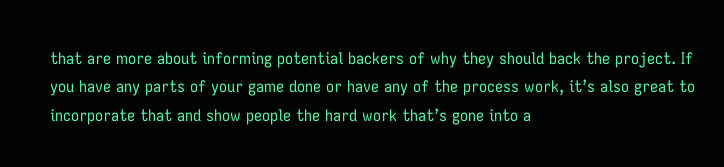that are more about informing potential backers of why they should back the project. If you have any parts of your game done or have any of the process work, it’s also great to incorporate that and show people the hard work that’s gone into a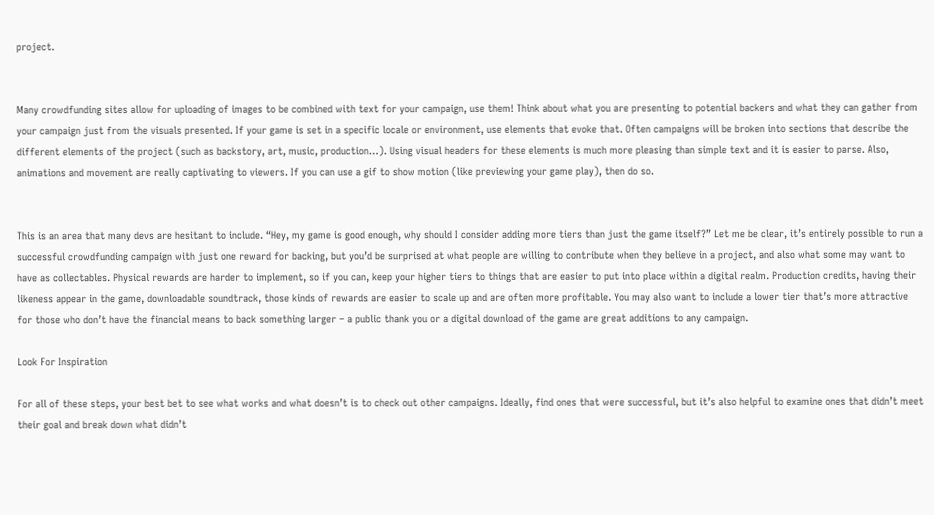project.


Many crowdfunding sites allow for uploading of images to be combined with text for your campaign, use them! Think about what you are presenting to potential backers and what they can gather from your campaign just from the visuals presented. If your game is set in a specific locale or environment, use elements that evoke that. Often campaigns will be broken into sections that describe the different elements of the project (such as backstory, art, music, production…). Using visual headers for these elements is much more pleasing than simple text and it is easier to parse. Also, animations and movement are really captivating to viewers. If you can use a gif to show motion (like previewing your game play), then do so.


This is an area that many devs are hesitant to include. “Hey, my game is good enough, why should I consider adding more tiers than just the game itself?” Let me be clear, it’s entirely possible to run a successful crowdfunding campaign with just one reward for backing, but you’d be surprised at what people are willing to contribute when they believe in a project, and also what some may want to have as collectables. Physical rewards are harder to implement, so if you can, keep your higher tiers to things that are easier to put into place within a digital realm. Production credits, having their likeness appear in the game, downloadable soundtrack, those kinds of rewards are easier to scale up and are often more profitable. You may also want to include a lower tier that’s more attractive for those who don’t have the financial means to back something larger – a public thank you or a digital download of the game are great additions to any campaign.

Look For Inspiration

For all of these steps, your best bet to see what works and what doesn’t is to check out other campaigns. Ideally, find ones that were successful, but it’s also helpful to examine ones that didn’t meet their goal and break down what didn’t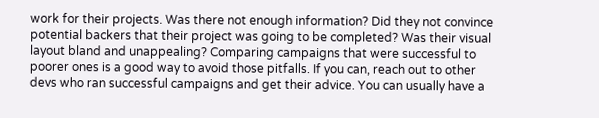work for their projects. Was there not enough information? Did they not convince potential backers that their project was going to be completed? Was their visual layout bland and unappealing? Comparing campaigns that were successful to poorer ones is a good way to avoid those pitfalls. If you can, reach out to other devs who ran successful campaigns and get their advice. You can usually have a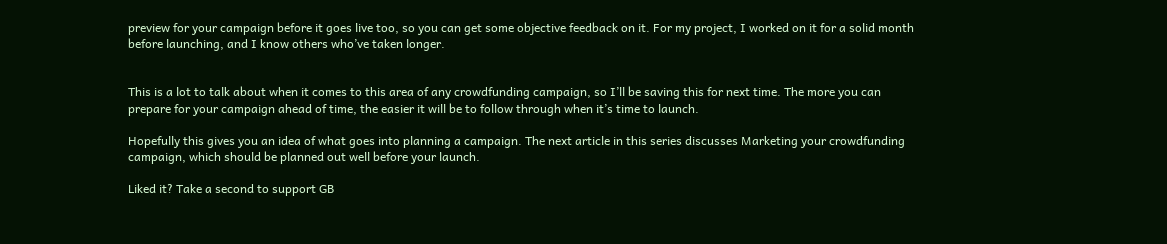preview for your campaign before it goes live too, so you can get some objective feedback on it. For my project, I worked on it for a solid month before launching, and I know others who’ve taken longer.


This is a lot to talk about when it comes to this area of any crowdfunding campaign, so I’ll be saving this for next time. The more you can prepare for your campaign ahead of time, the easier it will be to follow through when it’s time to launch.

Hopefully this gives you an idea of what goes into planning a campaign. The next article in this series discusses Marketing your crowdfunding campaign, which should be planned out well before your launch.

Liked it? Take a second to support GB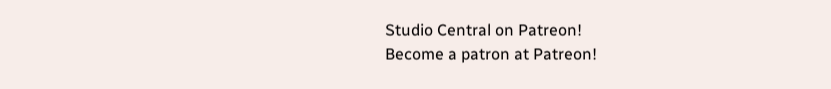Studio Central on Patreon!
Become a patron at Patreon!